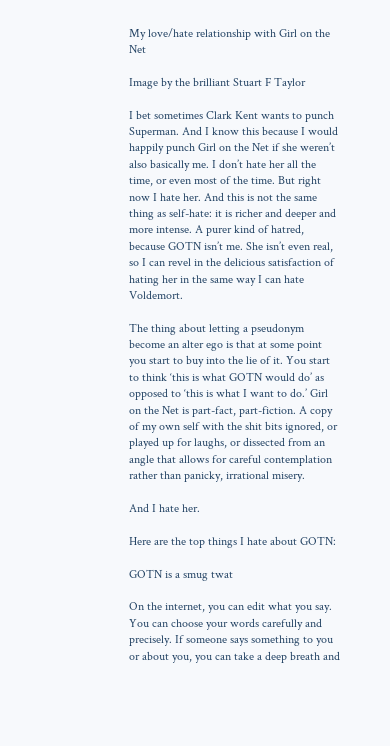My love/hate relationship with Girl on the Net

Image by the brilliant Stuart F Taylor

I bet sometimes Clark Kent wants to punch Superman. And I know this because I would happily punch Girl on the Net if she weren’t also basically me. I don’t hate her all the time, or even most of the time. But right now I hate her. And this is not the same thing as self-hate: it is richer and deeper and more intense. A purer kind of hatred, because GOTN isn’t me. She isn’t even real, so I can revel in the delicious satisfaction of hating her in the same way I can hate Voldemort.

The thing about letting a pseudonym become an alter ego is that at some point you start to buy into the lie of it. You start to think ‘this is what GOTN would do’ as opposed to ‘this is what I want to do.’ Girl on the Net is part-fact, part-fiction. A copy of my own self with the shit bits ignored, or played up for laughs, or dissected from an angle that allows for careful contemplation rather than panicky, irrational misery.

And I hate her.

Here are the top things I hate about GOTN:

GOTN is a smug twat

On the internet, you can edit what you say. You can choose your words carefully and precisely. If someone says something to you or about you, you can take a deep breath and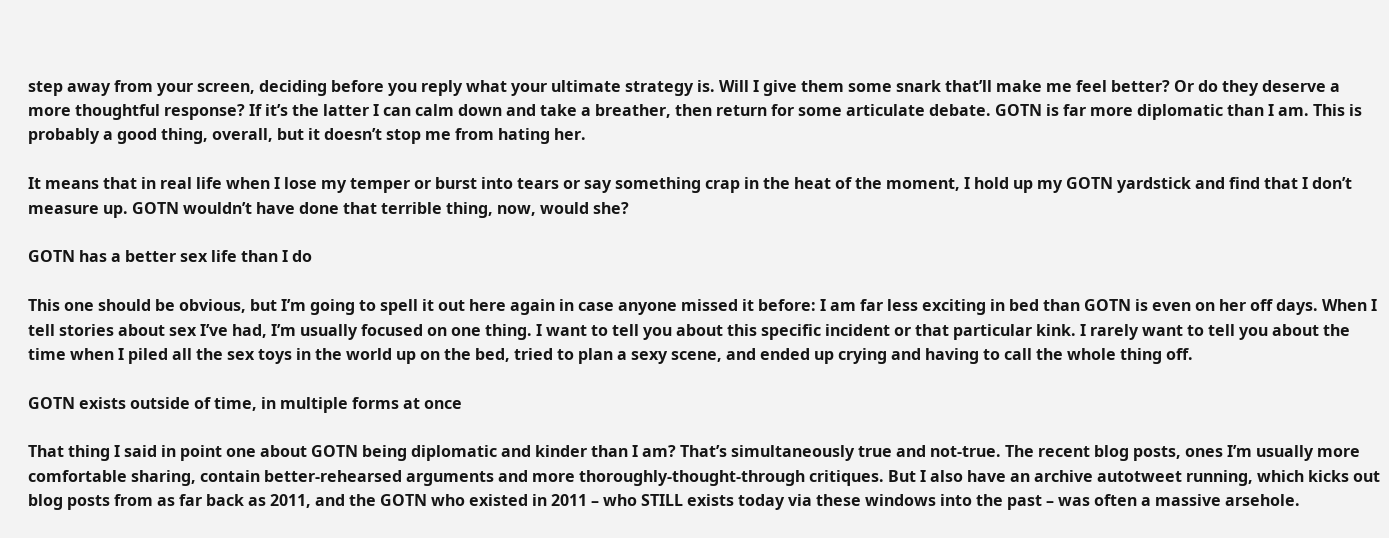step away from your screen, deciding before you reply what your ultimate strategy is. Will I give them some snark that’ll make me feel better? Or do they deserve a more thoughtful response? If it’s the latter I can calm down and take a breather, then return for some articulate debate. GOTN is far more diplomatic than I am. This is probably a good thing, overall, but it doesn’t stop me from hating her.

It means that in real life when I lose my temper or burst into tears or say something crap in the heat of the moment, I hold up my GOTN yardstick and find that I don’t measure up. GOTN wouldn’t have done that terrible thing, now, would she?

GOTN has a better sex life than I do

This one should be obvious, but I’m going to spell it out here again in case anyone missed it before: I am far less exciting in bed than GOTN is even on her off days. When I tell stories about sex I’ve had, I’m usually focused on one thing. I want to tell you about this specific incident or that particular kink. I rarely want to tell you about the time when I piled all the sex toys in the world up on the bed, tried to plan a sexy scene, and ended up crying and having to call the whole thing off.

GOTN exists outside of time, in multiple forms at once

That thing I said in point one about GOTN being diplomatic and kinder than I am? That’s simultaneously true and not-true. The recent blog posts, ones I’m usually more comfortable sharing, contain better-rehearsed arguments and more thoroughly-thought-through critiques. But I also have an archive autotweet running, which kicks out blog posts from as far back as 2011, and the GOTN who existed in 2011 – who STILL exists today via these windows into the past – was often a massive arsehole.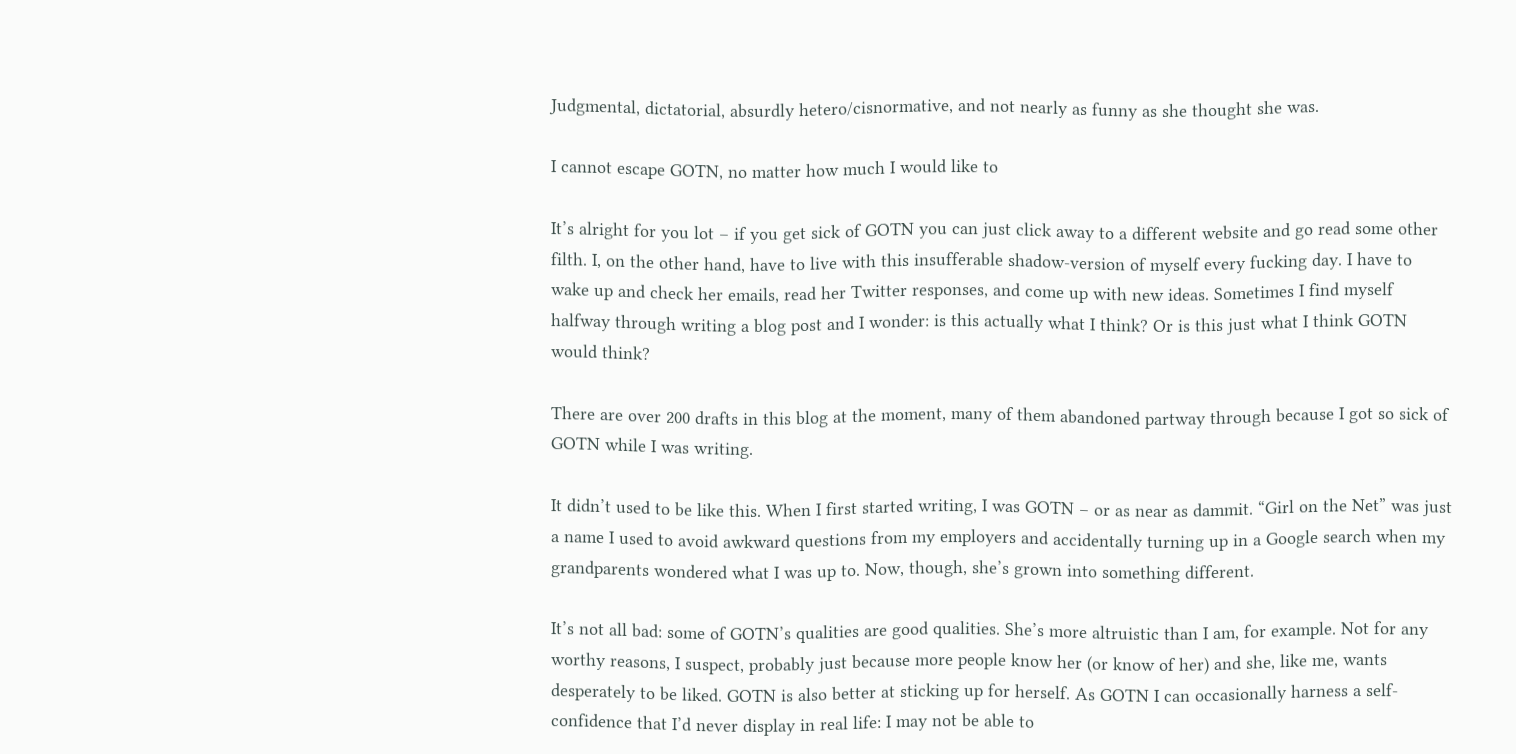Judgmental, dictatorial, absurdly hetero/cisnormative, and not nearly as funny as she thought she was.

I cannot escape GOTN, no matter how much I would like to

It’s alright for you lot – if you get sick of GOTN you can just click away to a different website and go read some other filth. I, on the other hand, have to live with this insufferable shadow-version of myself every fucking day. I have to wake up and check her emails, read her Twitter responses, and come up with new ideas. Sometimes I find myself halfway through writing a blog post and I wonder: is this actually what I think? Or is this just what I think GOTN would think?

There are over 200 drafts in this blog at the moment, many of them abandoned partway through because I got so sick of GOTN while I was writing.

It didn’t used to be like this. When I first started writing, I was GOTN – or as near as dammit. “Girl on the Net” was just a name I used to avoid awkward questions from my employers and accidentally turning up in a Google search when my grandparents wondered what I was up to. Now, though, she’s grown into something different.

It’s not all bad: some of GOTN’s qualities are good qualities. She’s more altruistic than I am, for example. Not for any worthy reasons, I suspect, probably just because more people know her (or know of her) and she, like me, wants desperately to be liked. GOTN is also better at sticking up for herself. As GOTN I can occasionally harness a self-confidence that I’d never display in real life: I may not be able to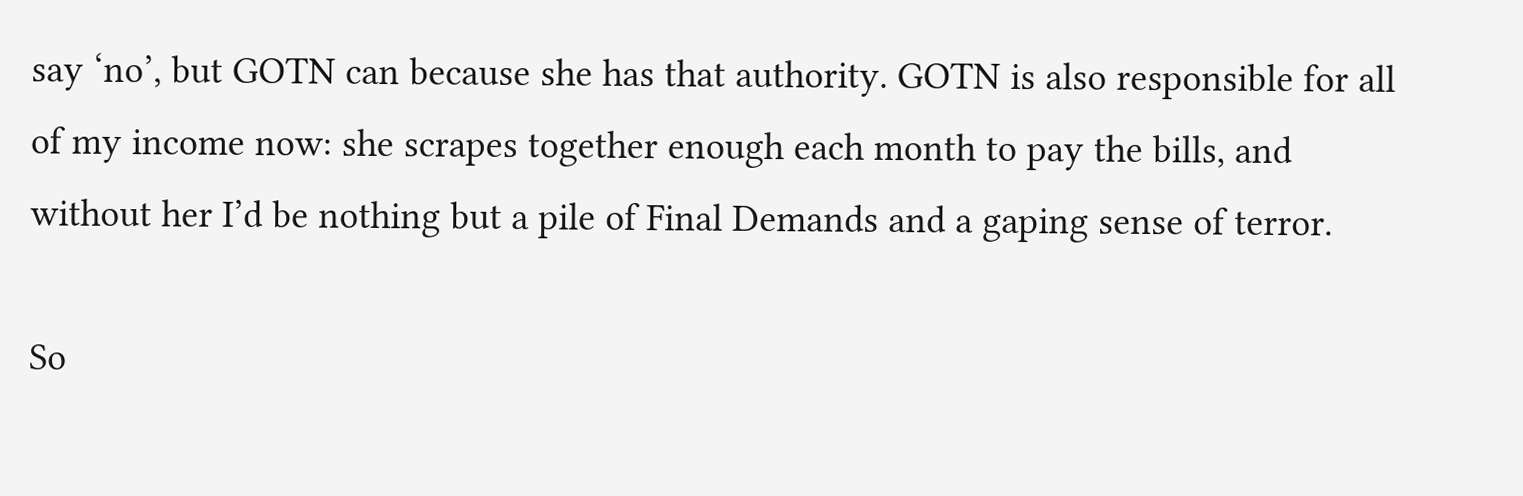say ‘no’, but GOTN can because she has that authority. GOTN is also responsible for all of my income now: she scrapes together enough each month to pay the bills, and without her I’d be nothing but a pile of Final Demands and a gaping sense of terror.

So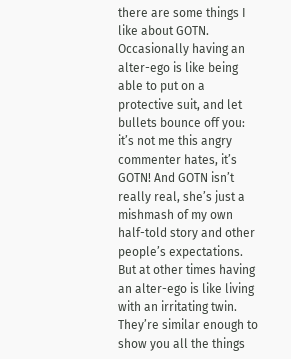there are some things I like about GOTN. Occasionally having an alter-ego is like being able to put on a protective suit, and let bullets bounce off you: it’s not me this angry commenter hates, it’s GOTN! And GOTN isn’t really real, she’s just a mishmash of my own half-told story and other people’s expectations. But at other times having an alter-ego is like living with an irritating twin. They’re similar enough to show you all the things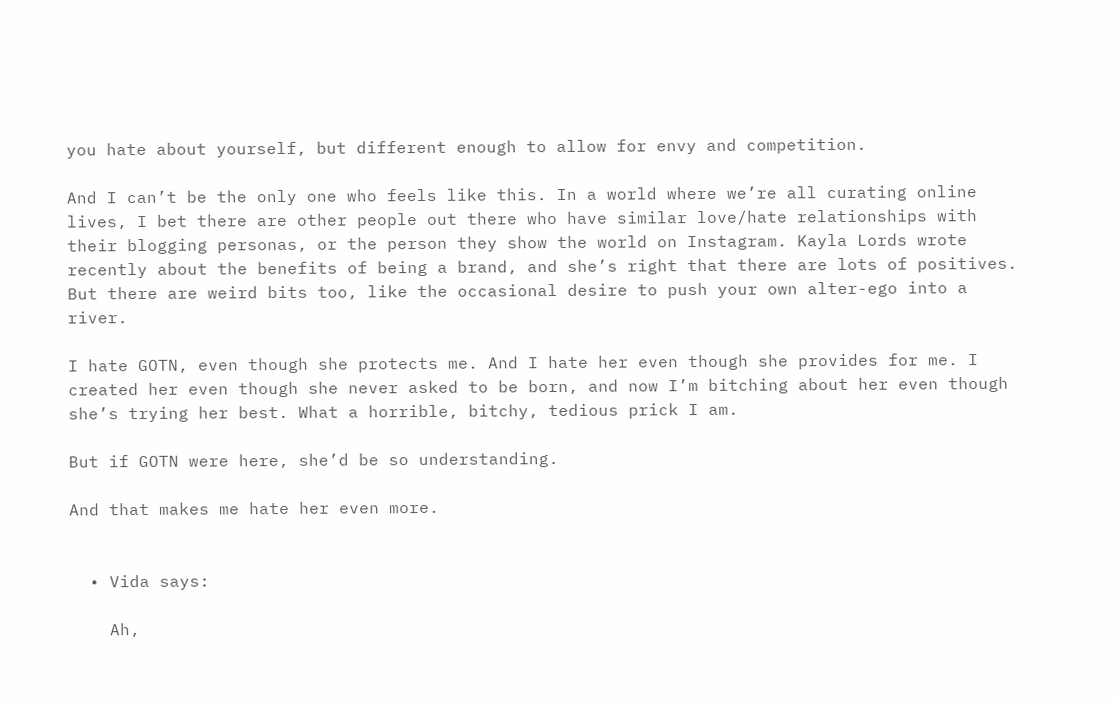you hate about yourself, but different enough to allow for envy and competition.

And I can’t be the only one who feels like this. In a world where we’re all curating online lives, I bet there are other people out there who have similar love/hate relationships with their blogging personas, or the person they show the world on Instagram. Kayla Lords wrote recently about the benefits of being a brand, and she’s right that there are lots of positives. But there are weird bits too, like the occasional desire to push your own alter-ego into a river.

I hate GOTN, even though she protects me. And I hate her even though she provides for me. I created her even though she never asked to be born, and now I’m bitching about her even though she’s trying her best. What a horrible, bitchy, tedious prick I am.

But if GOTN were here, she’d be so understanding.

And that makes me hate her even more.


  • Vida says:

    Ah,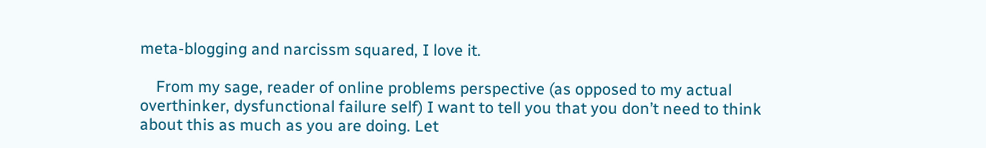meta-blogging and narcissm squared, I love it.

    From my sage, reader of online problems perspective (as opposed to my actual overthinker, dysfunctional failure self) I want to tell you that you don’t need to think about this as much as you are doing. Let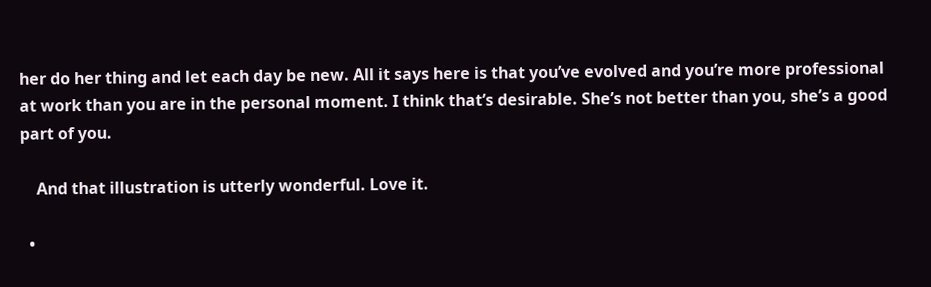her do her thing and let each day be new. All it says here is that you’ve evolved and you’re more professional at work than you are in the personal moment. I think that’s desirable. She’s not better than you, she’s a good part of you.

    And that illustration is utterly wonderful. Love it.

  •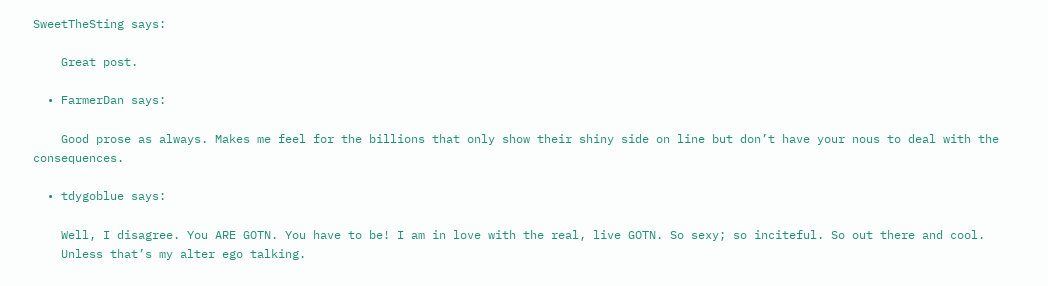SweetTheSting says:

    Great post.

  • FarmerDan says:

    Good prose as always. Makes me feel for the billions that only show their shiny side on line but don’t have your nous to deal with the consequences.

  • tdygoblue says:

    Well, I disagree. You ARE GOTN. You have to be! I am in love with the real, live GOTN. So sexy; so inciteful. So out there and cool.
    Unless that’s my alter ego talking.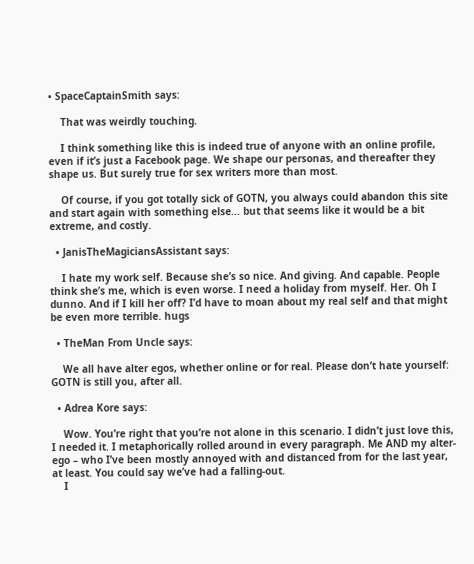• SpaceCaptainSmith says:

    That was weirdly touching.

    I think something like this is indeed true of anyone with an online profile, even if it’s just a Facebook page. We shape our personas, and thereafter they shape us. But surely true for sex writers more than most.

    Of course, if you got totally sick of GOTN, you always could abandon this site and start again with something else… but that seems like it would be a bit extreme, and costly.

  • JanisTheMagiciansAssistant says:

    I hate my work self. Because she’s so nice. And giving. And capable. People think she’s me, which is even worse. I need a holiday from myself. Her. Oh I dunno. And if I kill her off? I’d have to moan about my real self and that might be even more terrible. hugs

  • TheMan From Uncle says:

    We all have alter egos, whether online or for real. Please don’t hate yourself: GOTN is still you, after all.

  • Adrea Kore says:

    Wow. You’re right that you’re not alone in this scenario. I didn’t just love this, I needed it. I metaphorically rolled around in every paragraph. Me AND my alter-ego – who I’ve been mostly annoyed with and distanced from for the last year, at least. You could say we’ve had a falling-out.
    I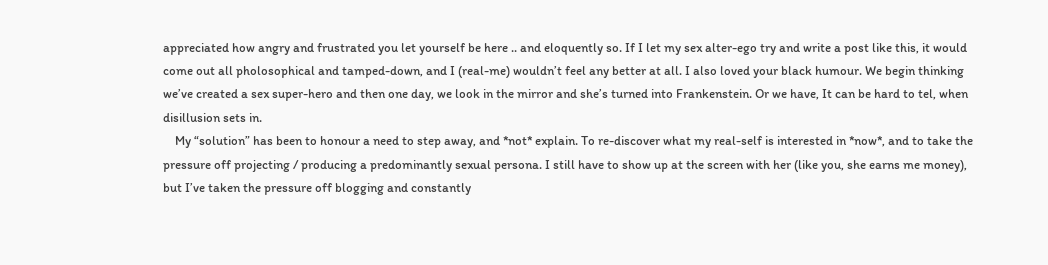appreciated how angry and frustrated you let yourself be here .. and eloquently so. If I let my sex alter-ego try and write a post like this, it would come out all pholosophical and tamped-down, and I (real-me) wouldn’t feel any better at all. I also loved your black humour. We begin thinking we’ve created a sex super-hero and then one day, we look in the mirror and she’s turned into Frankenstein. Or we have, It can be hard to tel, when disillusion sets in.
    My “solution” has been to honour a need to step away, and *not* explain. To re-discover what my real-self is interested in *now*, and to take the pressure off projecting / producing a predominantly sexual persona. I still have to show up at the screen with her (like you, she earns me money), but I’ve taken the pressure off blogging and constantly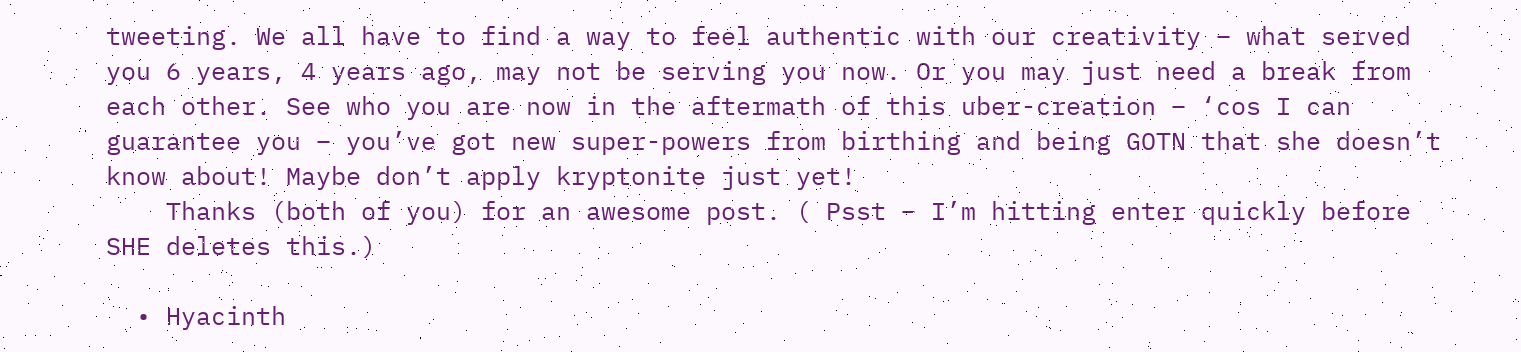tweeting. We all have to find a way to feel authentic with our creativity – what served you 6 years, 4 years ago, may not be serving you now. Or you may just need a break from each other. See who you are now in the aftermath of this uber-creation – ‘cos I can guarantee you – you’ve got new super-powers from birthing and being GOTN that she doesn’t know about! Maybe don’t apply kryptonite just yet!
    Thanks (both of you) for an awesome post. ( Psst – I’m hitting enter quickly before SHE deletes this.)

  • Hyacinth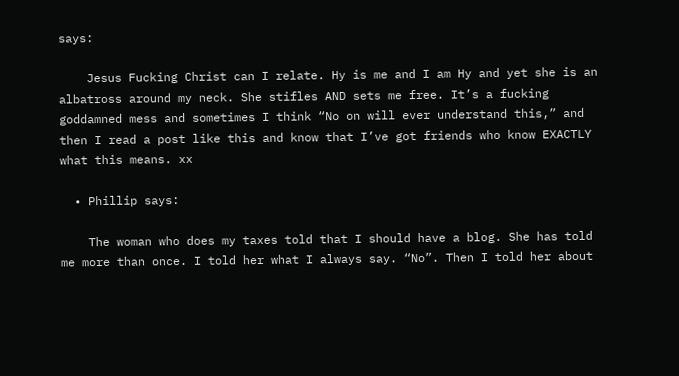says:

    Jesus Fucking Christ can I relate. Hy is me and I am Hy and yet she is an albatross around my neck. She stifles AND sets me free. It’s a fucking goddamned mess and sometimes I think “No on will ever understand this,” and then I read a post like this and know that I’ve got friends who know EXACTLY what this means. xx

  • Phillip says:

    The woman who does my taxes told that I should have a blog. She has told me more than once. I told her what I always say. “No”. Then I told her about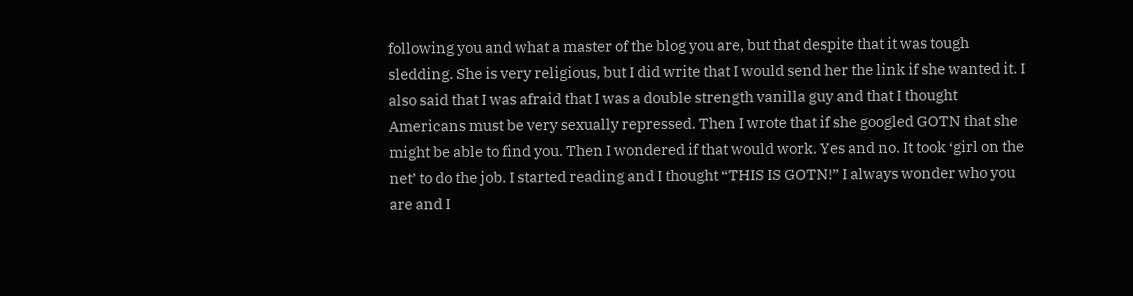following you and what a master of the blog you are, but that despite that it was tough sledding. She is very religious, but I did write that I would send her the link if she wanted it. I also said that I was afraid that I was a double strength vanilla guy and that I thought Americans must be very sexually repressed. Then I wrote that if she googled GOTN that she might be able to find you. Then I wondered if that would work. Yes and no. It took ‘girl on the net’ to do the job. I started reading and I thought “THIS IS GOTN!” I always wonder who you are and I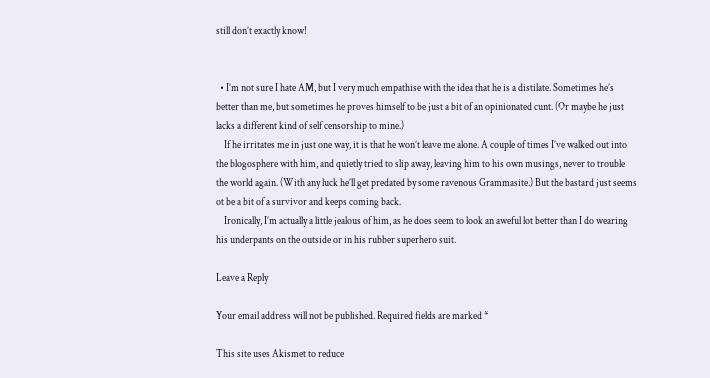still don’t exactly know!


  • I’m not sure I hate AM, but I very much empathise with the idea that he is a distilate. Sometimes he’s better than me, but sometimes he proves himself to be just a bit of an opinionated cunt. (Or maybe he just lacks a different kind of self censorship to mine.)
    If he irritates me in just one way, it is that he won’t leave me alone. A couple of times I’ve walked out into the blogosphere with him, and quietly tried to slip away, leaving him to his own musings, never to trouble the world again. (With any luck he’ll get predated by some ravenous Grammasite.) But the bastard just seems ot be a bit of a survivor and keeps coming back.
    Ironically, I’m actually a little jealous of him, as he does seem to look an aweful lot better than I do wearing his underpants on the outside or in his rubber superhero suit.

Leave a Reply

Your email address will not be published. Required fields are marked *

This site uses Akismet to reduce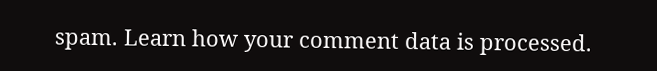spam. Learn how your comment data is processed.